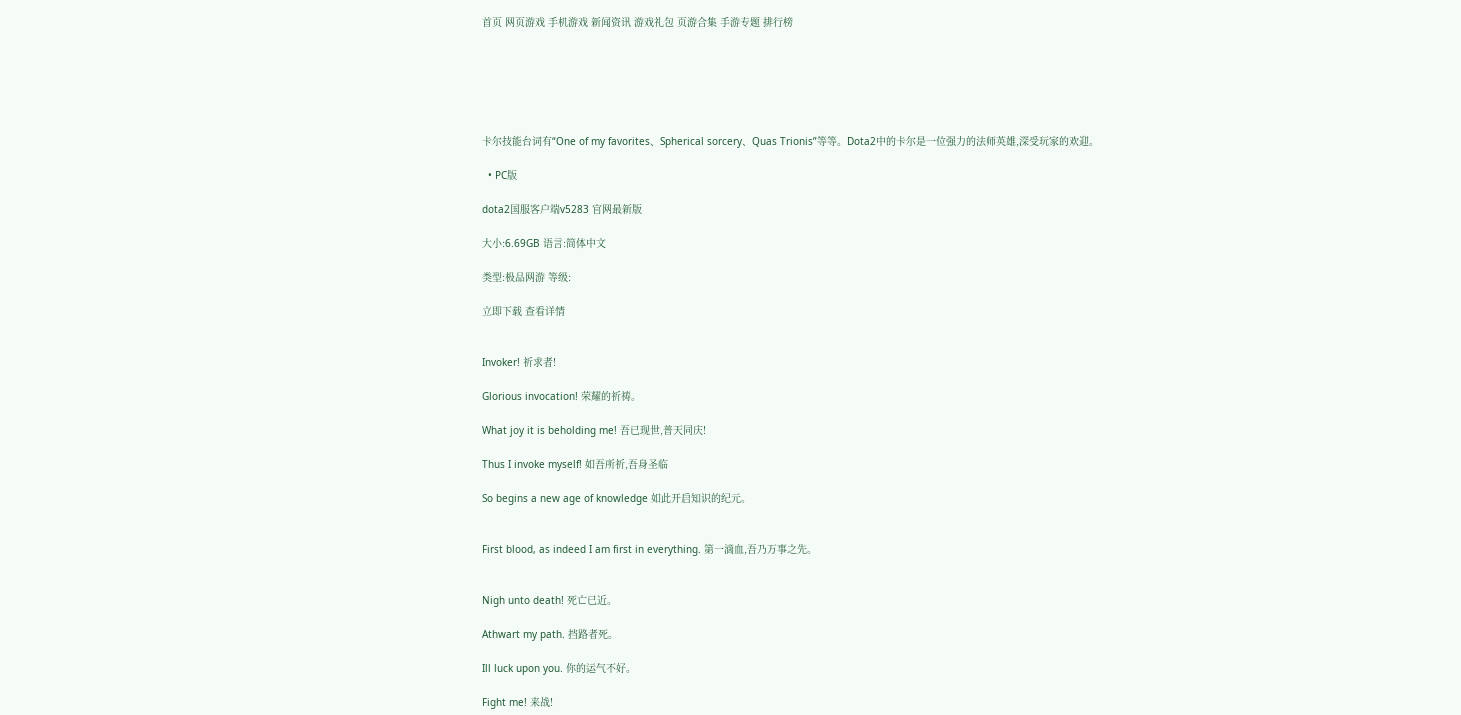首页 网页游戏 手机游戏 新闻资讯 游戏礼包 页游合集 手游专题 排行榜






卡尔技能台词有“One of my favorites、Spherical sorcery、Quas Trionis”等等。Dota2中的卡尔是一位强力的法师英雄,深受玩家的欢迎。

  • PC版

dota2国服客户端v5283 官网最新版

大小:6.69GB 语言:简体中文

类型:极品网游 等级:

立即下载 查看详情


Invoker! 祈求者!

Glorious invocation! 荣耀的祈祷。

What joy it is beholding me! 吾已现世,普天同庆!

Thus I invoke myself! 如吾所祈,吾身圣临

So begins a new age of knowledge 如此开启知识的纪元。


First blood, as indeed I am first in everything. 第一滴血,吾乃万事之先。


Nigh unto death! 死亡已近。

Athwart my path. 挡路者死。

Ill luck upon you. 你的运气不好。

Fight me! 来战!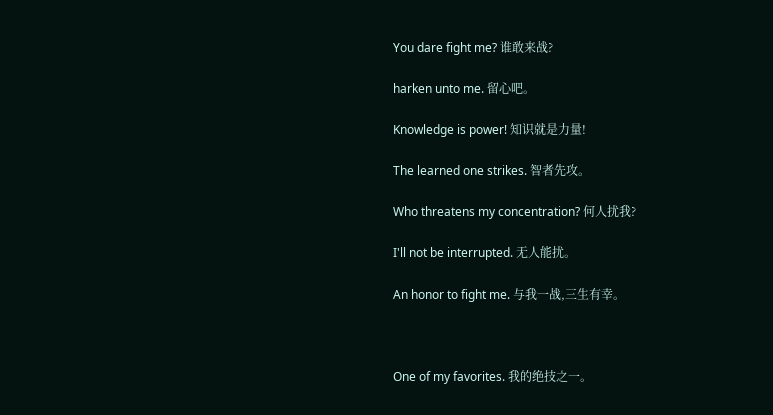You dare fight me? 谁敢来战?

harken unto me. 留心吧。

Knowledge is power! 知识就是力量!

The learned one strikes. 智者先攻。

Who threatens my concentration? 何人扰我?

I'll not be interrupted. 无人能扰。

An honor to fight me. 与我一战,三生有幸。



One of my favorites. 我的绝技之一。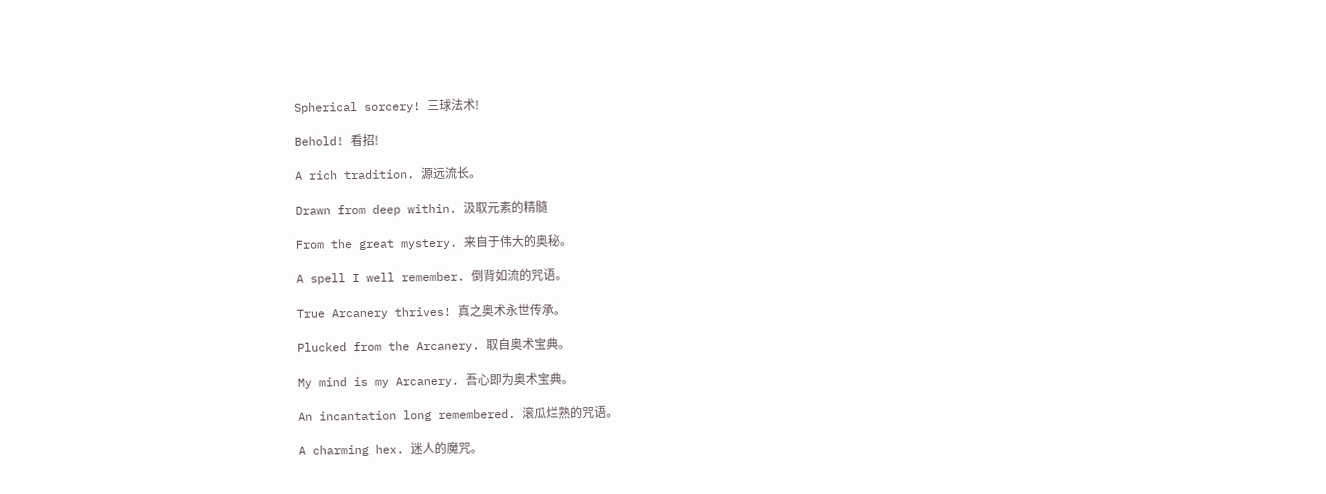Spherical sorcery! 三球法术!

Behold! 看招!

A rich tradition. 源远流长。

Drawn from deep within. 汲取元素的精髓

From the great mystery. 来自于伟大的奥秘。

A spell I well remember. 倒背如流的咒语。

True Arcanery thrives! 真之奥术永世传承。

Plucked from the Arcanery. 取自奥术宝典。

My mind is my Arcanery. 吾心即为奥术宝典。

An incantation long remembered. 滚瓜烂熟的咒语。

A charming hex. 迷人的魔咒。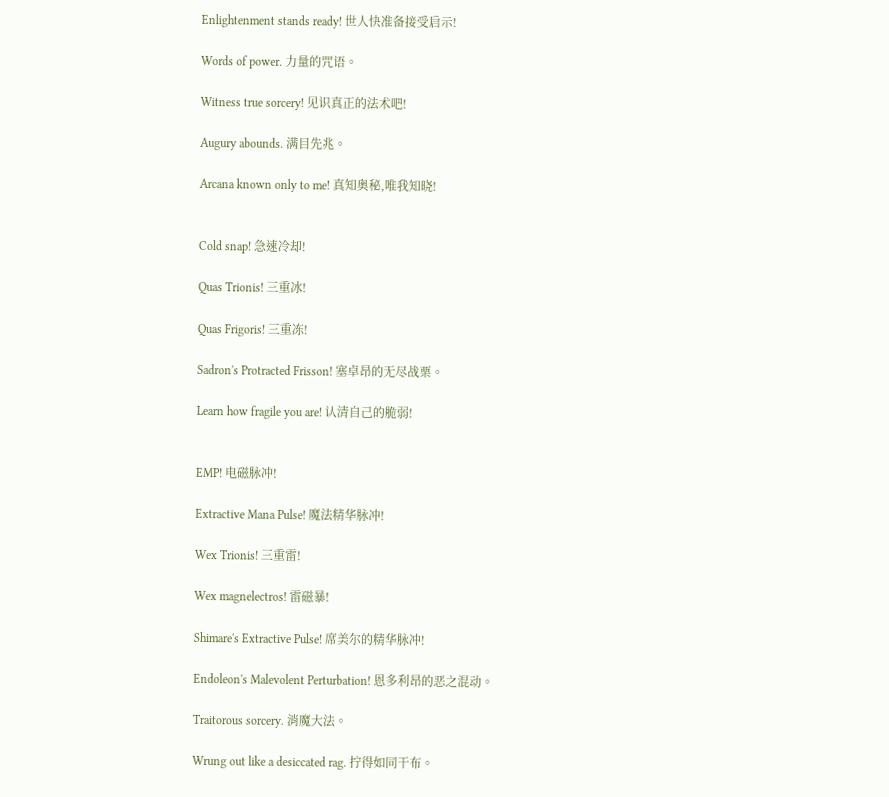Enlightenment stands ready! 世人快准备接受启示!

Words of power. 力量的咒语。

Witness true sorcery! 见识真正的法术吧!

Augury abounds. 满目先兆。

Arcana known only to me! 真知奥秘,唯我知晓!


Cold snap! 急速冷却!

Quas Trionis! 三重冰!

Quas Frigoris! 三重冻!

Sadron's Protracted Frisson! 塞卓昂的无尽战栗。

Learn how fragile you are! 认清自己的脆弱!


EMP! 电磁脉冲!

Extractive Mana Pulse! 魔法精华脉冲!

Wex Trionis! 三重雷!

Wex magnelectros! 雷磁暴!

Shimare's Extractive Pulse! 席美尔的精华脉冲!

Endoleon's Malevolent Perturbation! 恩多利昂的恶之混动。

Traitorous sorcery. 消魔大法。

Wrung out like a desiccated rag. 拧得如同干布。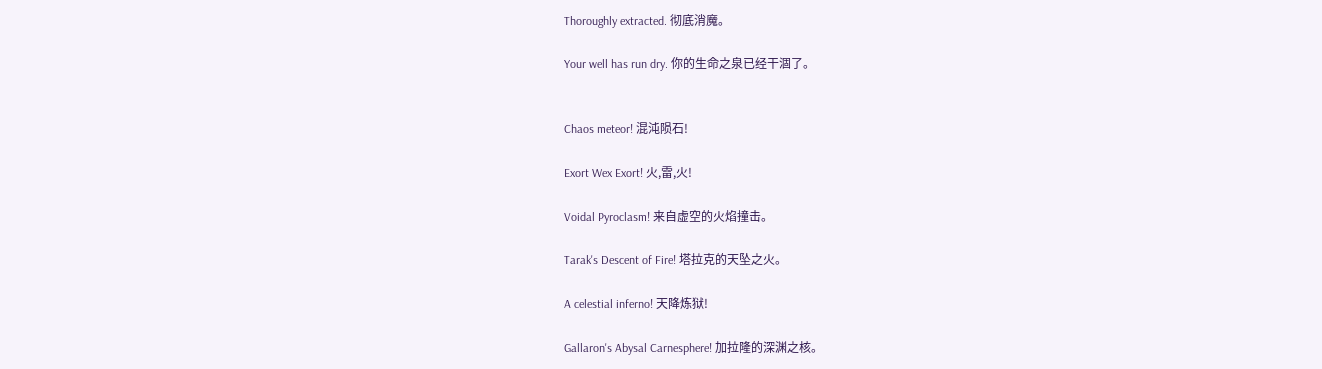Thoroughly extracted. 彻底消魔。

Your well has run dry. 你的生命之泉已经干涸了。


Chaos meteor! 混沌陨石!

Exort Wex Exort! 火,雷,火!

Voidal Pyroclasm! 来自虚空的火焰撞击。

Tarak's Descent of Fire! 塔拉克的天坠之火。

A celestial inferno! 天降炼狱!

Gallaron's Abysal Carnesphere! 加拉隆的深渊之核。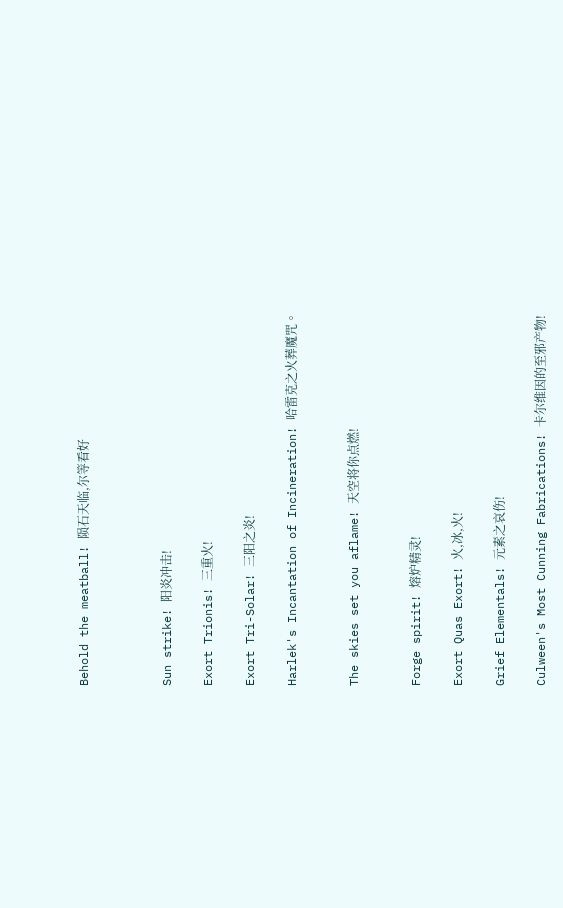Behold the meatball! 陨石天临,尔等看好



Sun strike! 阳炎冲击!

Exort Trionis! 三重火!

Exort Tri-Solar! 三阳之炎!

Harlek's Incantation of Incineration! 哈雷克之火葬魔咒。


The skies set you aflame! 天空将你点燃!


Forge spirit! 熔炉精灵!

Exort Quas Exort! 火,冰,火!

Grief Elementals! 元素之哀伤!

Culween's Most Cunning Fabrications! 卡尔维因的至邪产物!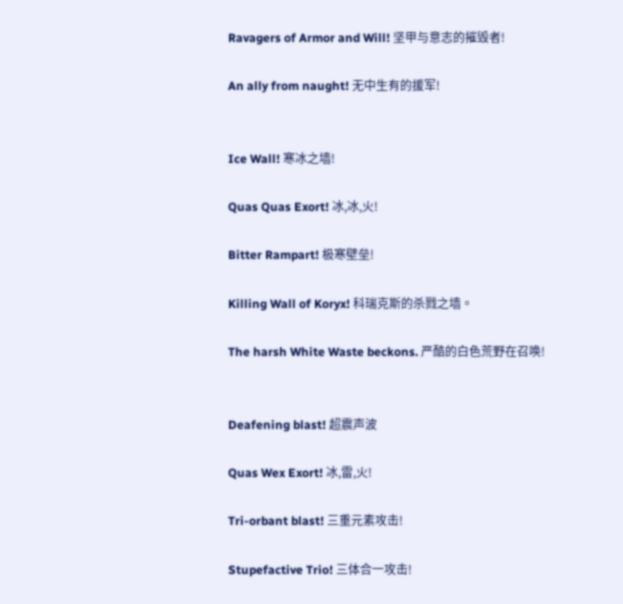Ravagers of Armor and Will! 坚甲与意志的摧毁者!

An ally from naught! 无中生有的援军!


Ice Wall! 寒冰之墙!

Quas Quas Exort! 冰,冰,火!

Bitter Rampart! 极寒壁垒!

Killing Wall of Koryx! 科瑞克斯的杀戮之墙。

The harsh White Waste beckons. 严酷的白色荒野在召唤!


Deafening blast! 超震声波

Quas Wex Exort! 冰,雷,火!

Tri-orbant blast! 三重元素攻击!

Stupefactive Trio! 三体合一攻击!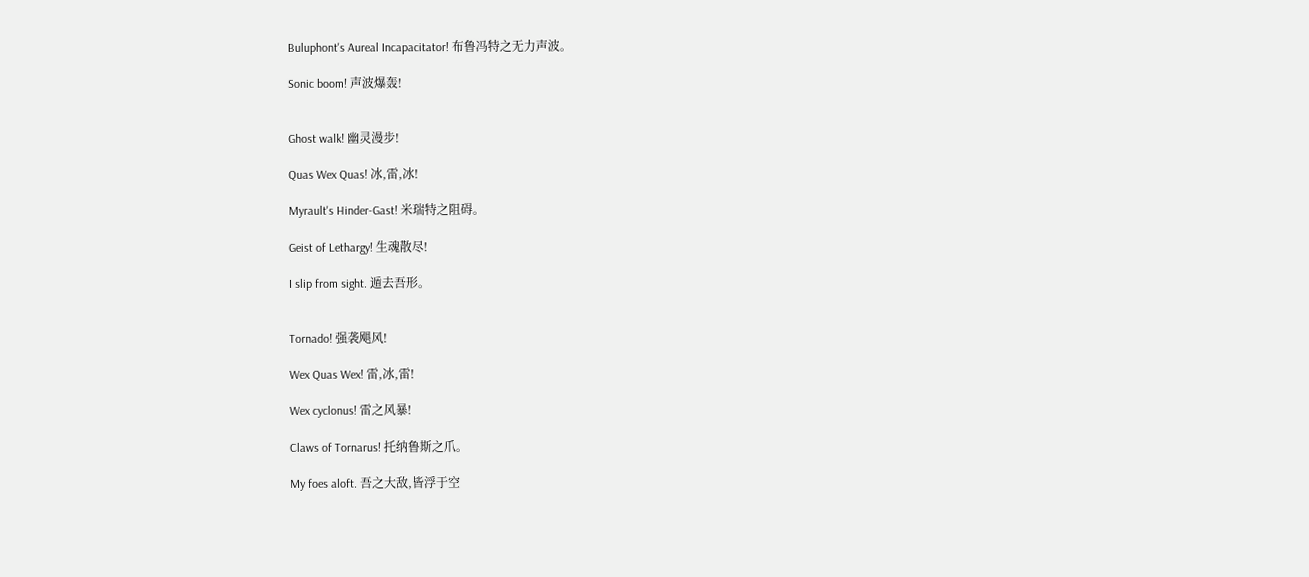Buluphont's Aureal Incapacitator! 布鲁冯特之无力声波。

Sonic boom! 声波爆轰!


Ghost walk! 幽灵漫步!

Quas Wex Quas! 冰,雷,冰!

Myrault's Hinder-Gast! 米瑞特之阻碍。

Geist of Lethargy! 生魂散尽!

I slip from sight. 遁去吾形。


Tornado! 强袭飓风!

Wex Quas Wex! 雷,冰,雷!

Wex cyclonus! 雷之风暴!

Claws of Tornarus! 托纳鲁斯之爪。

My foes aloft. 吾之大敌,皆浮于空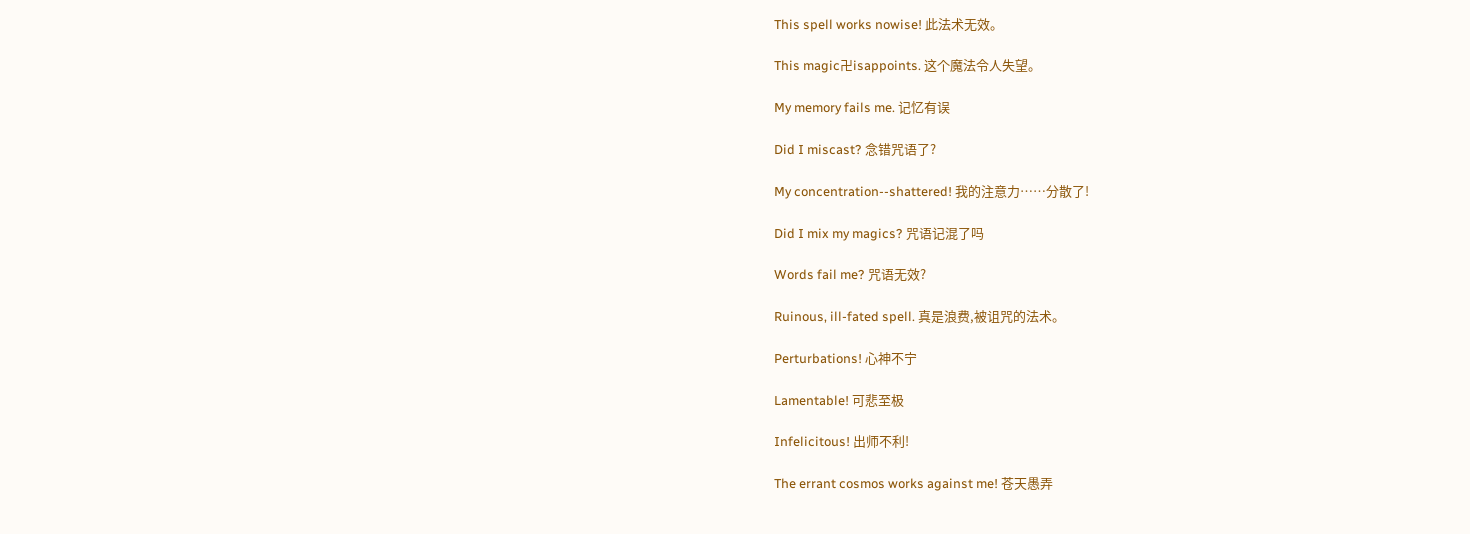This spell works nowise! 此法术无效。

This magic卍isappoints. 这个魔法令人失望。

My memory fails me. 记忆有误

Did I miscast? 念错咒语了?

My concentration--shattered! 我的注意力……分散了!

Did I mix my magics? 咒语记混了吗

Words fail me? 咒语无效?

Ruinous, ill-fated spell. 真是浪费,被诅咒的法术。

Perturbations! 心神不宁

Lamentable! 可悲至极

Infelicitous! 出师不利!

The errant cosmos works against me! 苍天愚弄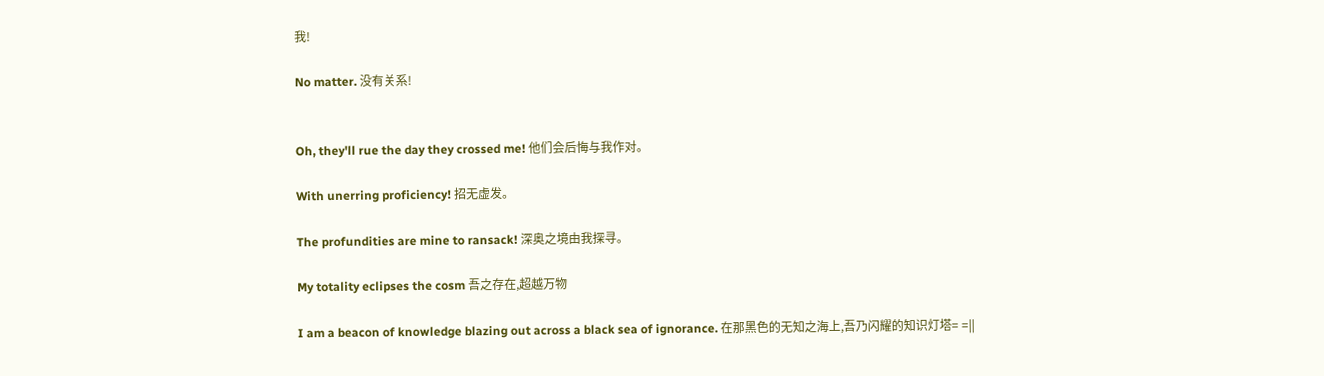我!

No matter. 没有关系!


Oh, they'll rue the day they crossed me! 他们会后悔与我作对。

With unerring proficiency! 招无虚发。

The profundities are mine to ransack! 深奥之境由我探寻。

My totality eclipses the cosm 吾之存在,超越万物

I am a beacon of knowledge blazing out across a black sea of ignorance. 在那黑色的无知之海上,吾乃闪耀的知识灯塔= =||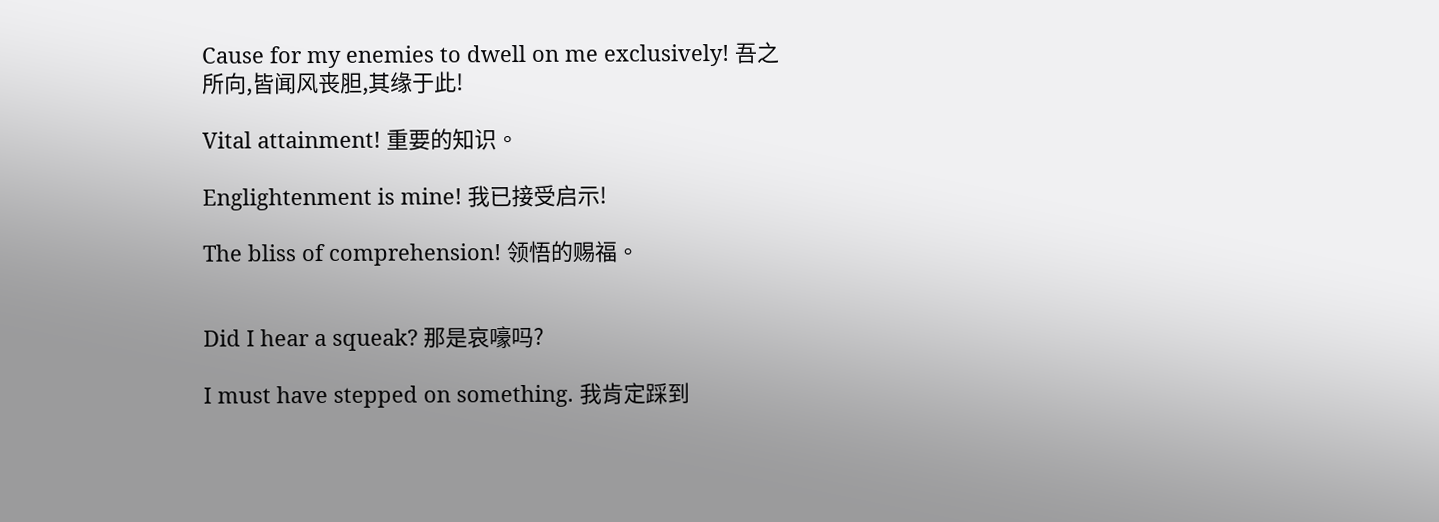Cause for my enemies to dwell on me exclusively! 吾之所向,皆闻风丧胆,其缘于此!

Vital attainment! 重要的知识。

Englightenment is mine! 我已接受启示!

The bliss of comprehension! 领悟的赐福。


Did I hear a squeak? 那是哀嚎吗?

I must have stepped on something. 我肯定踩到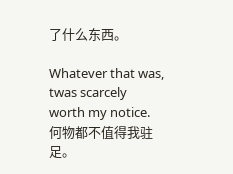了什么东西。

Whatever that was, twas scarcely worth my notice. 何物都不值得我驻足。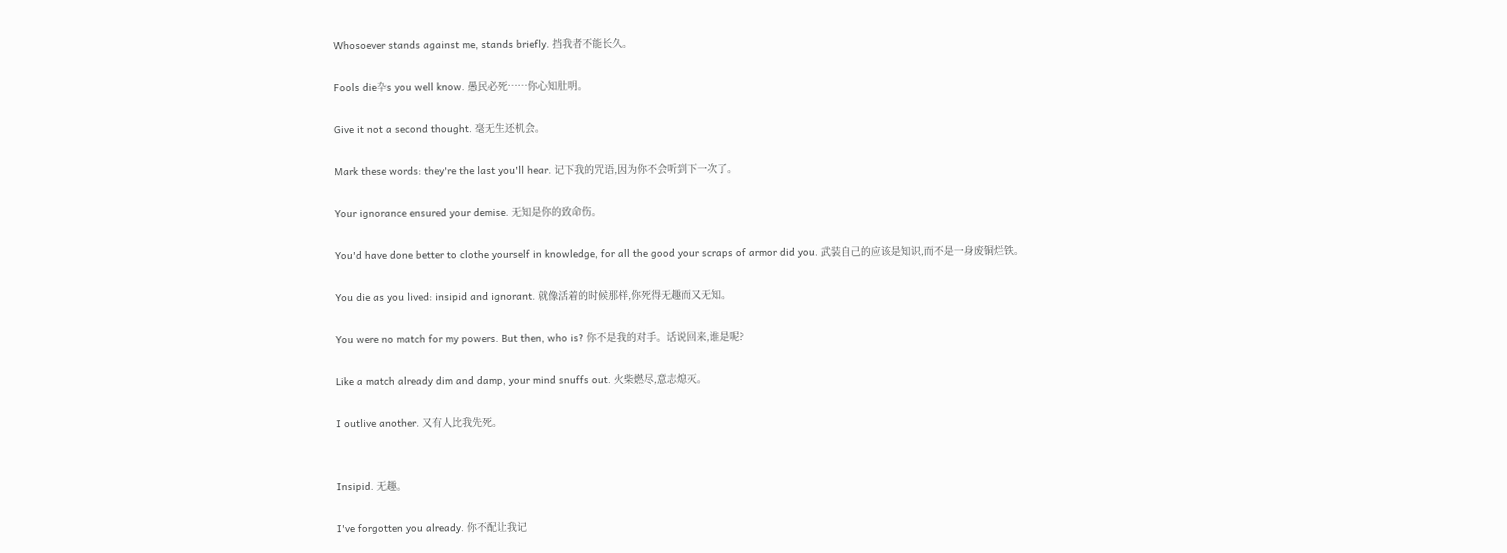Whosoever stands against me, stands briefly. 挡我者不能长久。

Fools die卆s you well know. 愚民必死……你心知肚明。

Give it not a second thought. 毫无生还机会。

Mark these words: they're the last you'll hear. 记下我的咒语,因为你不会听到下一次了。

Your ignorance ensured your demise. 无知是你的致命伤。

You'd have done better to clothe yourself in knowledge, for all the good your scraps of armor did you. 武装自己的应该是知识,而不是一身废铜烂铁。

You die as you lived: insipid and ignorant. 就像活着的时候那样,你死得无趣而又无知。

You were no match for my powers. But then, who is? 你不是我的对手。话说回来,谁是呢?

Like a match already dim and damp, your mind snuffs out. 火柴燃尽,意志熄灭。

I outlive another. 又有人比我先死。


Insipid. 无趣。

I've forgotten you already. 你不配让我记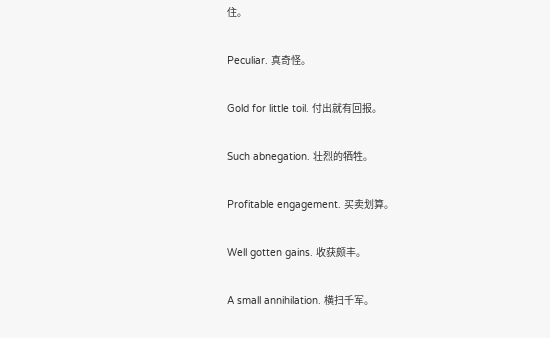住。

Peculiar. 真奇怪。

Gold for little toil. 付出就有回报。

Such abnegation. 壮烈的牺牲。

Profitable engagement. 买卖划算。

Well gotten gains. 收获颇丰。

A small annihilation. 横扫千军。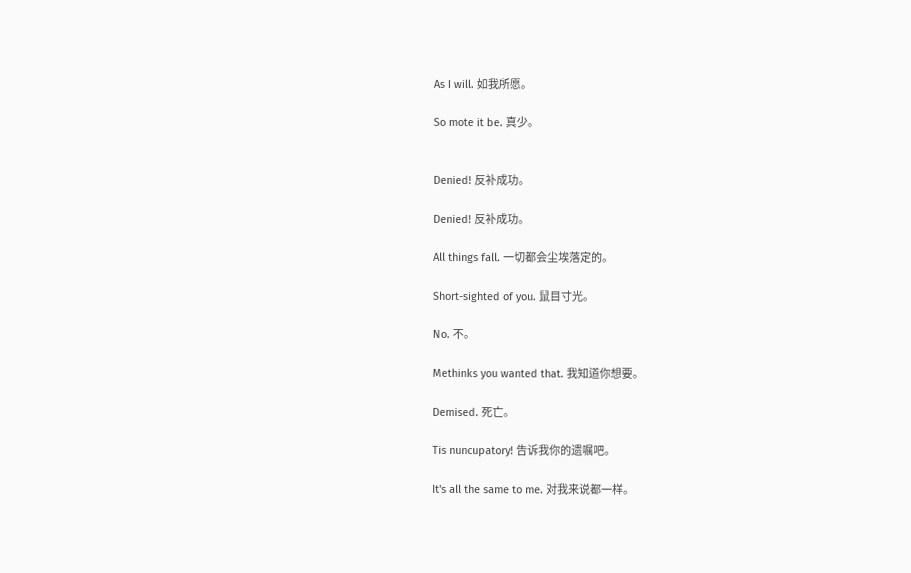As I will. 如我所愿。

So mote it be. 真少。


Denied! 反补成功。

Denied! 反补成功。

All things fall. 一切都会尘埃落定的。

Short-sighted of you. 鼠目寸光。

No. 不。

Methinks you wanted that. 我知道你想要。

Demised. 死亡。

Tis nuncupatory! 告诉我你的遗嘱吧。

It's all the same to me. 对我来说都一样。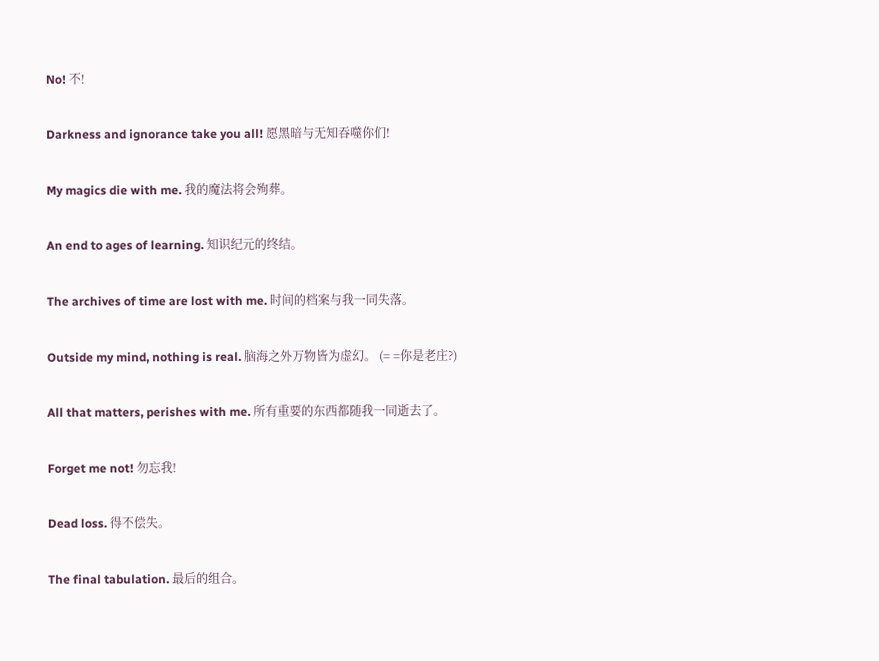No! 不!

Darkness and ignorance take you all! 愿黑暗与无知吞噬你们!

My magics die with me. 我的魔法将会殉葬。

An end to ages of learning. 知识纪元的终结。

The archives of time are lost with me. 时间的档案与我一同失落。

Outside my mind, nothing is real. 脑海之外万物皆为虚幻。 (= =你是老庄?)

All that matters, perishes with me. 所有重要的东西都随我一同逝去了。

Forget me not! 勿忘我!

Dead loss. 得不偿失。

The final tabulation. 最后的组合。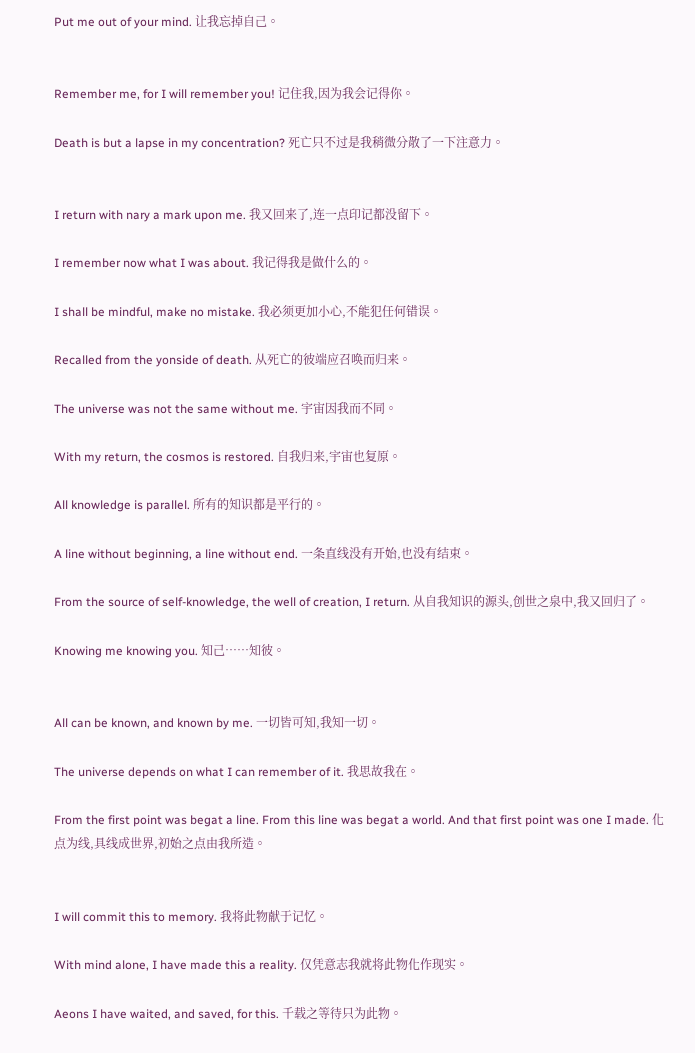Put me out of your mind. 让我忘掉自己。


Remember me, for I will remember you! 记住我,因为我会记得你。

Death is but a lapse in my concentration? 死亡只不过是我稍微分散了一下注意力。


I return with nary a mark upon me. 我又回来了,连一点印记都没留下。

I remember now what I was about. 我记得我是做什么的。

I shall be mindful, make no mistake. 我必须更加小心,不能犯任何错误。

Recalled from the yonside of death. 从死亡的彼端应召唤而归来。

The universe was not the same without me. 宇宙因我而不同。

With my return, the cosmos is restored. 自我归来,宇宙也复原。

All knowledge is parallel. 所有的知识都是平行的。

A line without beginning, a line without end. 一条直线没有开始,也没有结束。

From the source of self-knowledge, the well of creation, I return. 从自我知识的源头,创世之泉中,我又回归了。

Knowing me knowing you. 知己……知彼。


All can be known, and known by me. 一切皆可知,我知一切。

The universe depends on what I can remember of it. 我思故我在。

From the first point was begat a line. From this line was begat a world. And that first point was one I made. 化点为线,具线成世界,初始之点由我所造。


I will commit this to memory. 我将此物献于记忆。

With mind alone, I have made this a reality. 仅凭意志我就将此物化作现实。

Aeons I have waited, and saved, for this. 千载之等待只为此物。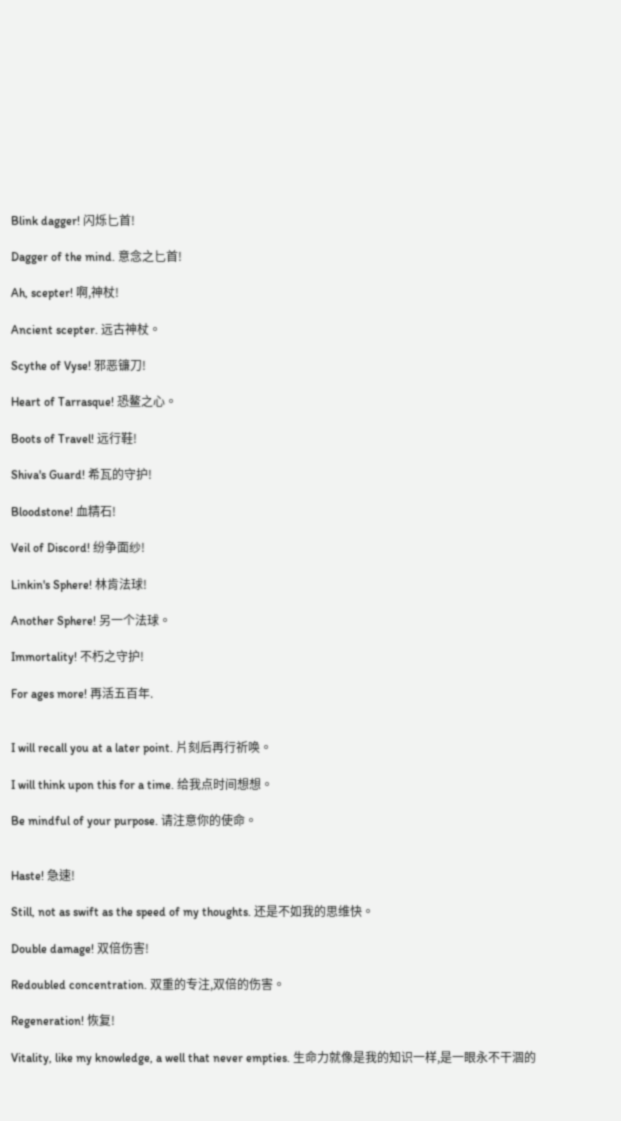Blink dagger! 闪烁匕首!

Dagger of the mind. 意念之匕首!

Ah, scepter! 啊,神杖!

Ancient scepter. 远古神杖。

Scythe of Vyse! 邪恶镰刀!

Heart of Tarrasque! 恐鳌之心。

Boots of Travel! 远行鞋!

Shiva's Guard! 希瓦的守护!

Bloodstone! 血精石!

Veil of Discord! 纷争面纱!

Linkin's Sphere! 林肯法球!

Another Sphere! 另一个法球。

Immortality! 不朽之守护!

For ages more! 再活五百年.


I will recall you at a later point. 片刻后再行祈唤。

I will think upon this for a time. 给我点时间想想。

Be mindful of your purpose. 请注意你的使命。


Haste! 急速!

Still, not as swift as the speed of my thoughts. 还是不如我的思维快。

Double damage! 双倍伤害!

Redoubled concentration. 双重的专注,双倍的伤害。

Regeneration! 恢复!

Vitality, like my knowledge, a well that never empties. 生命力就像是我的知识一样,是一眼永不干涸的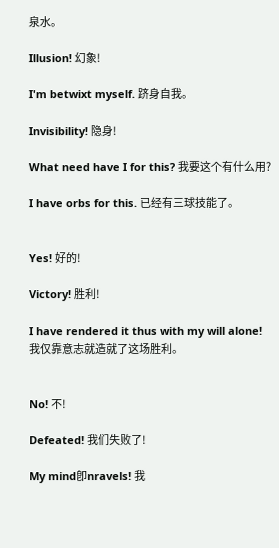泉水。

Illusion! 幻象!

I'm betwixt myself. 跻身自我。

Invisibility! 隐身!

What need have I for this? 我要这个有什么用?

I have orbs for this. 已经有三球技能了。


Yes! 好的!

Victory! 胜利!

I have rendered it thus with my will alone! 我仅靠意志就造就了这场胜利。


No! 不!

Defeated! 我们失败了!

My mind卽nravels! 我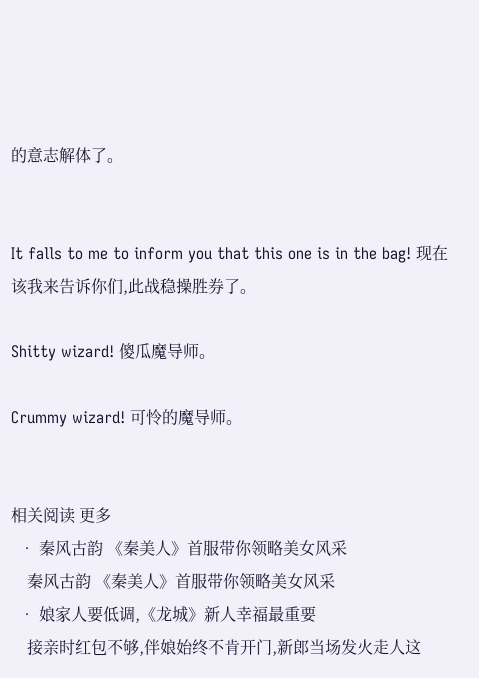的意志解体了。


It falls to me to inform you that this one is in the bag! 现在该我来告诉你们,此战稳操胜券了。

Shitty wizard! 傻瓜魔导师。

Crummy wizard! 可怜的魔导师。


相关阅读 更多
  • 秦风古韵 《秦美人》首服带你领略美女风采
    秦风古韵 《秦美人》首服带你领略美女风采
  • 娘家人要低调,《龙城》新人幸福最重要
    接亲时红包不够,伴娘始终不肯开门,新郎当场发火走人这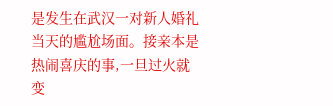是发生在武汉一对新人婚礼当天的尴尬场面。接亲本是热闹喜庆的事,一旦过火就变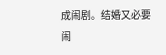成闹剧。结婚又必要闹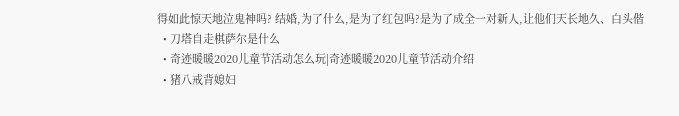得如此惊天地泣鬼神吗? 结婚,为了什么,是为了红包吗?是为了成全一对新人,让他们天长地久、白头偕
  • 刀塔自走棋萨尔是什么
  • 奇迹暖暖2020儿童节活动怎么玩|奇迹暖暖2020儿童节活动介绍
  • 猪八戒背媳妇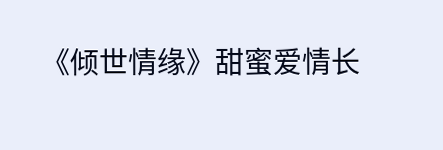《倾世情缘》甜蜜爱情长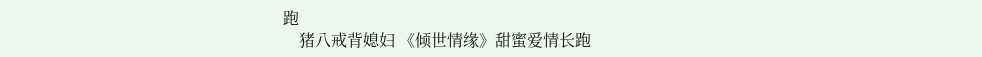跑
    猪八戒背媳妇 《倾世情缘》甜蜜爱情长跑